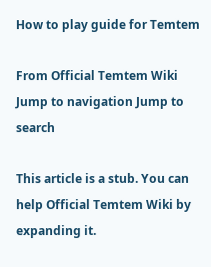How to play guide for Temtem

From Official Temtem Wiki
Jump to navigation Jump to search

This article is a stub. You can help Official Temtem Wiki by expanding it.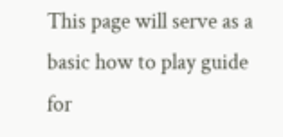This page will serve as a basic how to play guide for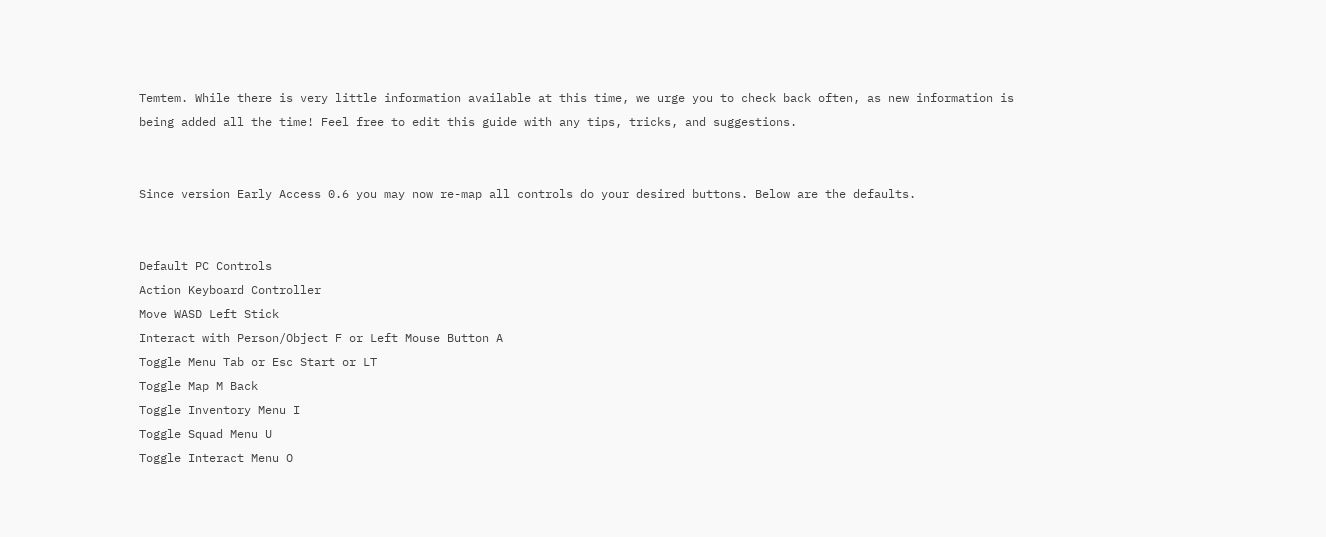Temtem. While there is very little information available at this time, we urge you to check back often, as new information is being added all the time! Feel free to edit this guide with any tips, tricks, and suggestions.


Since version Early Access 0.6 you may now re-map all controls do your desired buttons. Below are the defaults.


Default PC Controls
Action Keyboard Controller
Move WASD Left Stick
Interact with Person/Object F or Left Mouse Button A
Toggle Menu Tab or Esc Start or LT
Toggle Map M Back
Toggle Inventory Menu I
Toggle Squad Menu U
Toggle Interact Menu O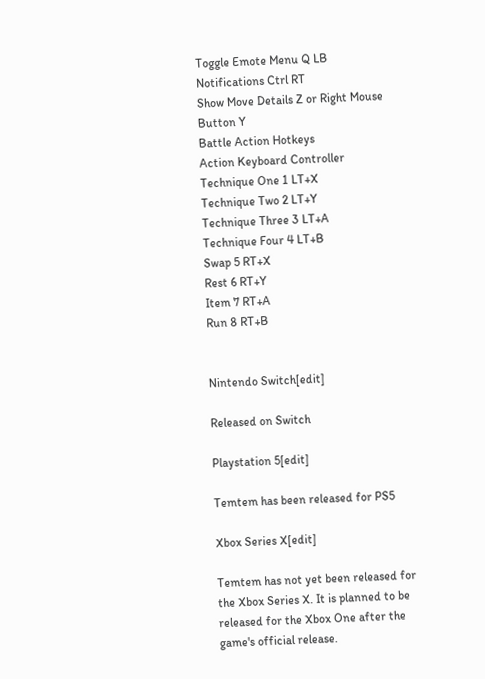Toggle Emote Menu Q LB
Notifications Ctrl RT
Show Move Details Z or Right Mouse Button Y
Battle Action Hotkeys
Action Keyboard Controller
Technique One 1 LT+X
Technique Two 2 LT+Y
Technique Three 3 LT+A
Technique Four 4 LT+B
Swap 5 RT+X
Rest 6 RT+Y
Item 7 RT+A
Run 8 RT+B


Nintendo Switch[edit]

Released on Switch

Playstation 5[edit]

Temtem has been released for PS5

Xbox Series X[edit]

Temtem has not yet been released for the Xbox Series X. It is planned to be released for the Xbox One after the game's official release.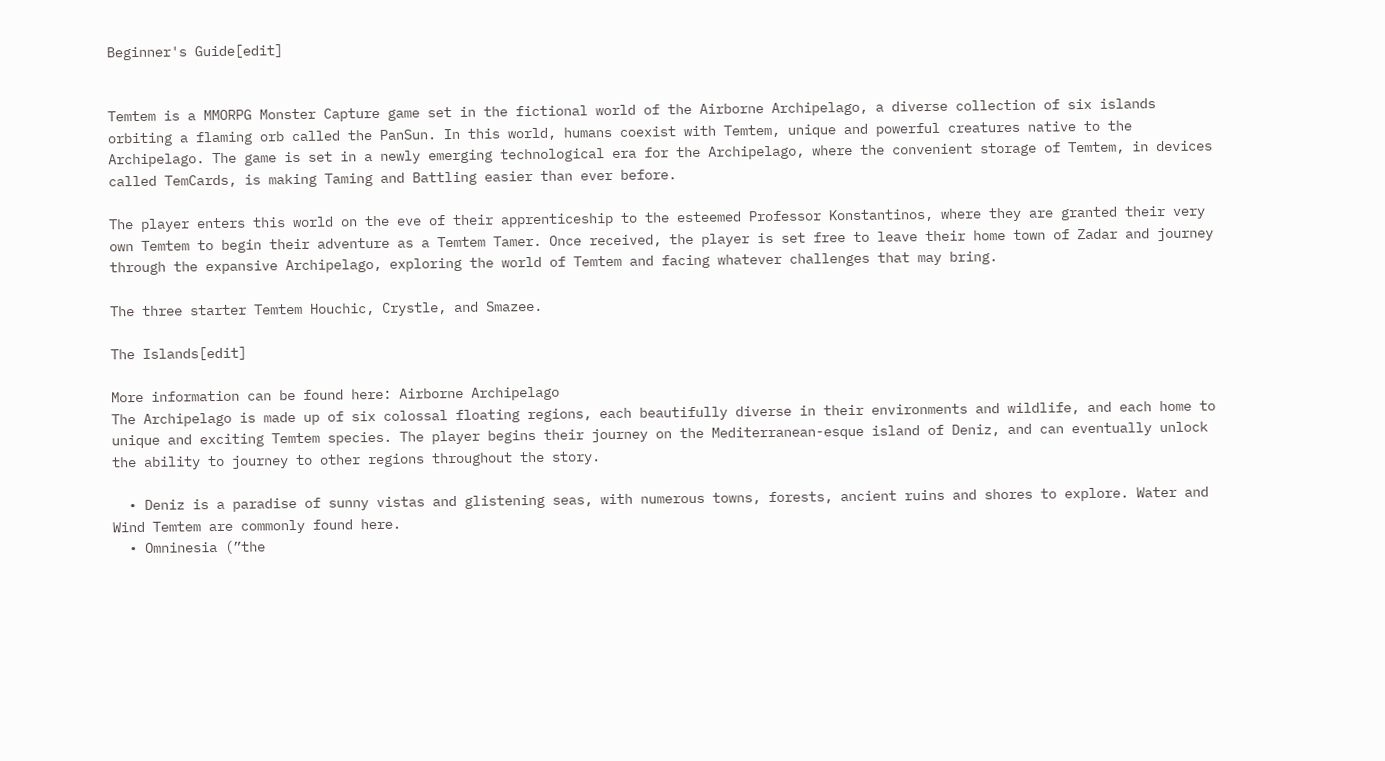Beginner's Guide[edit]


Temtem is a MMORPG Monster Capture game set in the fictional world of the Airborne Archipelago, a diverse collection of six islands orbiting a flaming orb called the PanSun. In this world, humans coexist with Temtem, unique and powerful creatures native to the Archipelago. The game is set in a newly emerging technological era for the Archipelago, where the convenient storage of Temtem, in devices called TemCards, is making Taming and Battling easier than ever before.

The player enters this world on the eve of their apprenticeship to the esteemed Professor Konstantinos, where they are granted their very own Temtem to begin their adventure as a Temtem Tamer. Once received, the player is set free to leave their home town of Zadar and journey through the expansive Archipelago, exploring the world of Temtem and facing whatever challenges that may bring.

The three starter Temtem Houchic, Crystle, and Smazee.

The Islands[edit]

More information can be found here: Airborne Archipelago
The Archipelago is made up of six colossal floating regions, each beautifully diverse in their environments and wildlife, and each home to unique and exciting Temtem species. The player begins their journey on the Mediterranean-esque island of Deniz, and can eventually unlock the ability to journey to other regions throughout the story.

  • Deniz is a paradise of sunny vistas and glistening seas, with numerous towns, forests, ancient ruins and shores to explore. Water and Wind Temtem are commonly found here.
  • Omninesia (”the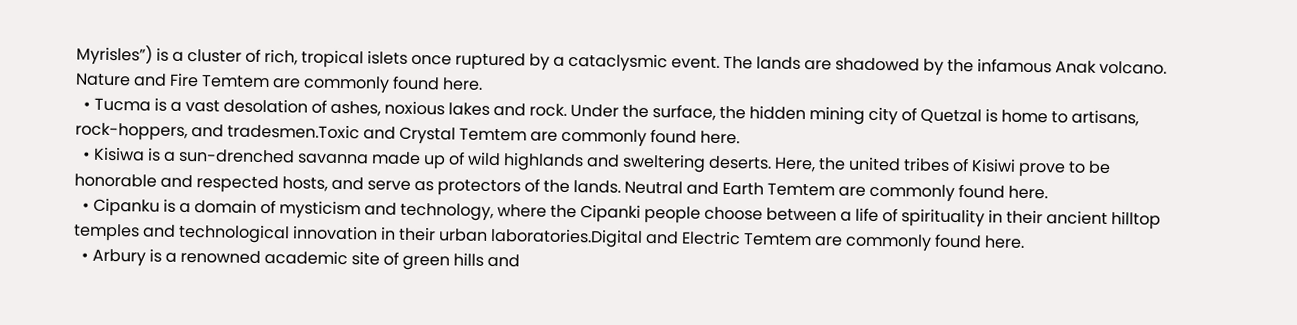Myrisles”) is a cluster of rich, tropical islets once ruptured by a cataclysmic event. The lands are shadowed by the infamous Anak volcano. Nature and Fire Temtem are commonly found here.
  • Tucma is a vast desolation of ashes, noxious lakes and rock. Under the surface, the hidden mining city of Quetzal is home to artisans, rock-hoppers, and tradesmen.Toxic and Crystal Temtem are commonly found here.
  • Kisiwa is a sun-drenched savanna made up of wild highlands and sweltering deserts. Here, the united tribes of Kisiwi prove to be honorable and respected hosts, and serve as protectors of the lands. Neutral and Earth Temtem are commonly found here.
  • Cipanku is a domain of mysticism and technology, where the Cipanki people choose between a life of spirituality in their ancient hilltop temples and technological innovation in their urban laboratories.Digital and Electric Temtem are commonly found here.
  • Arbury is a renowned academic site of green hills and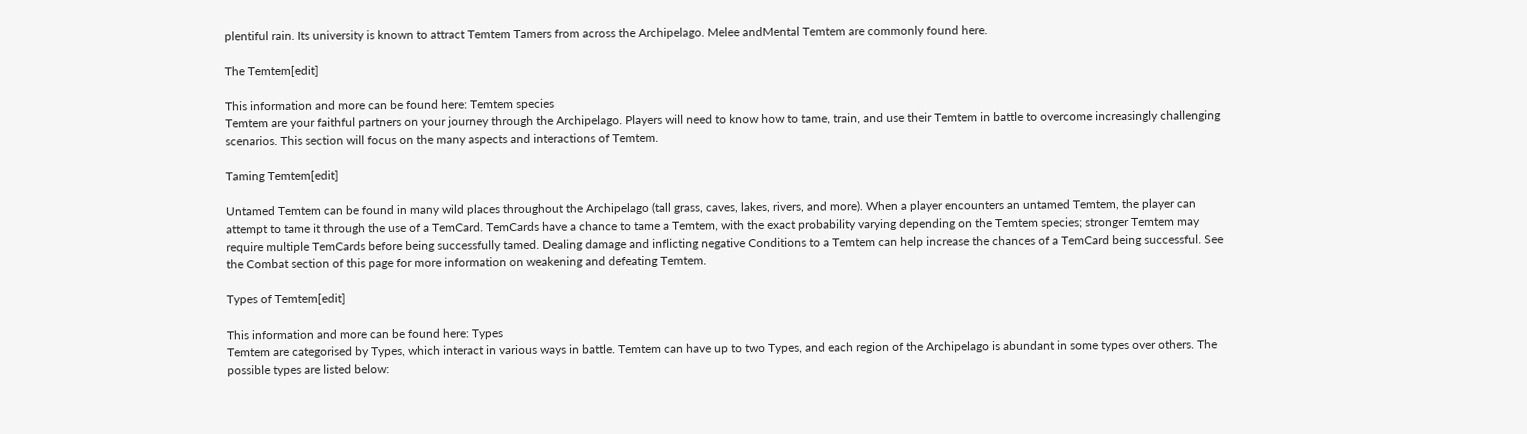plentiful rain. Its university is known to attract Temtem Tamers from across the Archipelago. Melee andMental Temtem are commonly found here.

The Temtem[edit]

This information and more can be found here: Temtem species
Temtem are your faithful partners on your journey through the Archipelago. Players will need to know how to tame, train, and use their Temtem in battle to overcome increasingly challenging scenarios. This section will focus on the many aspects and interactions of Temtem.

Taming Temtem[edit]

Untamed Temtem can be found in many wild places throughout the Archipelago (tall grass, caves, lakes, rivers, and more). When a player encounters an untamed Temtem, the player can attempt to tame it through the use of a TemCard. TemCards have a chance to tame a Temtem, with the exact probability varying depending on the Temtem species; stronger Temtem may require multiple TemCards before being successfully tamed. Dealing damage and inflicting negative Conditions to a Temtem can help increase the chances of a TemCard being successful. See the Combat section of this page for more information on weakening and defeating Temtem.

Types of Temtem[edit]

This information and more can be found here: Types
Temtem are categorised by Types, which interact in various ways in battle. Temtem can have up to two Types, and each region of the Archipelago is abundant in some types over others. The possible types are listed below: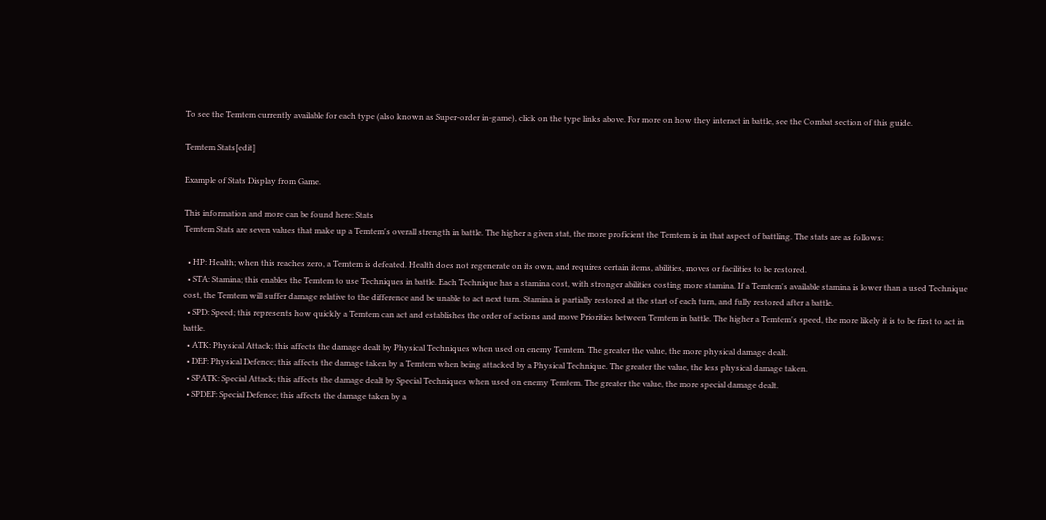To see the Temtem currently available for each type (also known as Super-order in-game), click on the type links above. For more on how they interact in battle, see the Combat section of this guide.

Temtem Stats[edit]

Example of Stats Display from Game.

This information and more can be found here: Stats
Temtem Stats are seven values that make up a Temtem's overall strength in battle. The higher a given stat, the more proficient the Temtem is in that aspect of battling. The stats are as follows:

  • HP: Health; when this reaches zero, a Temtem is defeated. Health does not regenerate on its own, and requires certain items, abilities, moves or facilities to be restored.
  • STA: Stamina; this enables the Temtem to use Techniques in battle. Each Technique has a stamina cost, with stronger abilities costing more stamina. If a Temtem's available stamina is lower than a used Technique cost, the Temtem will suffer damage relative to the difference and be unable to act next turn. Stamina is partially restored at the start of each turn, and fully restored after a battle.
  • SPD: Speed; this represents how quickly a Temtem can act and establishes the order of actions and move Priorities between Temtem in battle. The higher a Temtem's speed, the more likely it is to be first to act in battle.
  • ATK: Physical Attack; this affects the damage dealt by Physical Techniques when used on enemy Temtem. The greater the value, the more physical damage dealt.
  • DEF: Physical Defence; this affects the damage taken by a Temtem when being attacked by a Physical Technique. The greater the value, the less physical damage taken.
  • SPATK: Special Attack; this affects the damage dealt by Special Techniques when used on enemy Temtem. The greater the value, the more special damage dealt.
  • SPDEF: Special Defence; this affects the damage taken by a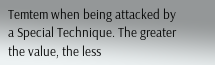Temtem when being attacked by a Special Technique. The greater the value, the less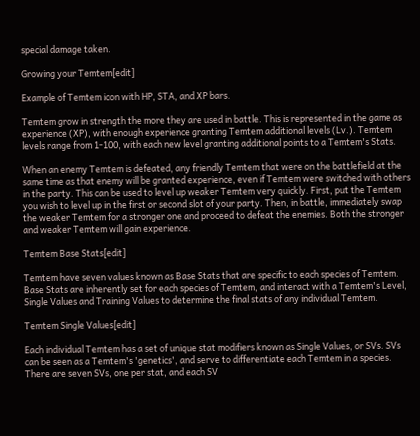special damage taken.

Growing your Temtem[edit]

Example of Temtem icon with HP, STA, and XP bars.

Temtem grow in strength the more they are used in battle. This is represented in the game as experience (XP), with enough experience granting Temtem additional levels (Lv.). Temtem levels range from 1-100, with each new level granting additional points to a Temtem's Stats.

When an enemy Temtem is defeated, any friendly Temtem that were on the battlefield at the same time as that enemy will be granted experience, even if Temtem were switched with others in the party. This can be used to level up weaker Temtem very quickly. First, put the Temtem you wish to level up in the first or second slot of your party. Then, in battle, immediately swap the weaker Temtem for a stronger one and proceed to defeat the enemies. Both the stronger and weaker Temtem will gain experience.

Temtem Base Stats[edit]

Temtem have seven values known as Base Stats that are specific to each species of Temtem. Base Stats are inherently set for each species of Temtem, and interact with a Temtem's Level, Single Values and Training Values to determine the final stats of any individual Temtem.

Temtem Single Values[edit]

Each individual Temtem has a set of unique stat modifiers known as Single Values, or SVs. SVs can be seen as a Temtem's 'genetics', and serve to differentiate each Temtem in a species. There are seven SVs, one per stat, and each SV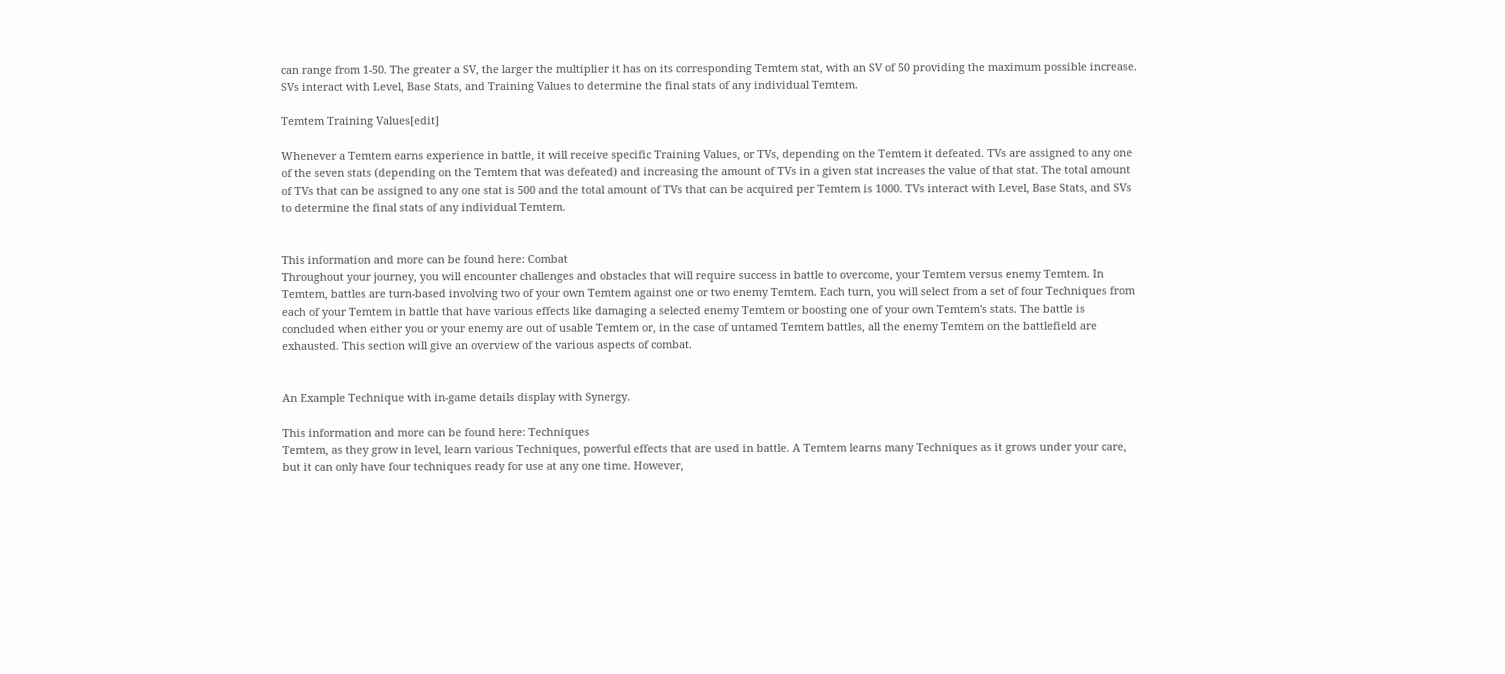can range from 1-50. The greater a SV, the larger the multiplier it has on its corresponding Temtem stat, with an SV of 50 providing the maximum possible increase. SVs interact with Level, Base Stats, and Training Values to determine the final stats of any individual Temtem.

Temtem Training Values[edit]

Whenever a Temtem earns experience in battle, it will receive specific Training Values, or TVs, depending on the Temtem it defeated. TVs are assigned to any one of the seven stats (depending on the Temtem that was defeated) and increasing the amount of TVs in a given stat increases the value of that stat. The total amount of TVs that can be assigned to any one stat is 500 and the total amount of TVs that can be acquired per Temtem is 1000. TVs interact with Level, Base Stats, and SVs to determine the final stats of any individual Temtem.


This information and more can be found here: Combat
Throughout your journey, you will encounter challenges and obstacles that will require success in battle to overcome, your Temtem versus enemy Temtem. In Temtem, battles are turn-based involving two of your own Temtem against one or two enemy Temtem. Each turn, you will select from a set of four Techniques from each of your Temtem in battle that have various effects like damaging a selected enemy Temtem or boosting one of your own Temtem's stats. The battle is concluded when either you or your enemy are out of usable Temtem or, in the case of untamed Temtem battles, all the enemy Temtem on the battlefield are exhausted. This section will give an overview of the various aspects of combat.


An Example Technique with in-game details display with Synergy.

This information and more can be found here: Techniques
Temtem, as they grow in level, learn various Techniques, powerful effects that are used in battle. A Temtem learns many Techniques as it grows under your care, but it can only have four techniques ready for use at any one time. However,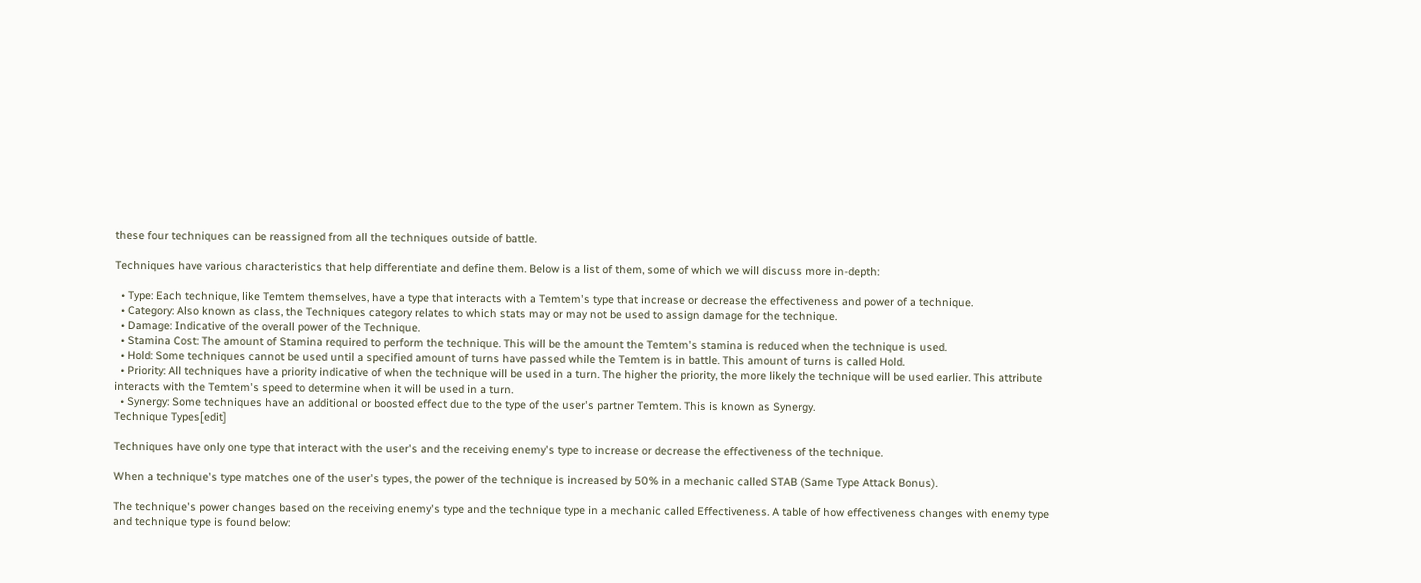these four techniques can be reassigned from all the techniques outside of battle.

Techniques have various characteristics that help differentiate and define them. Below is a list of them, some of which we will discuss more in-depth:

  • Type: Each technique, like Temtem themselves, have a type that interacts with a Temtem's type that increase or decrease the effectiveness and power of a technique.
  • Category: Also known as class, the Techniques category relates to which stats may or may not be used to assign damage for the technique.
  • Damage: Indicative of the overall power of the Technique.
  • Stamina Cost: The amount of Stamina required to perform the technique. This will be the amount the Temtem's stamina is reduced when the technique is used.
  • Hold: Some techniques cannot be used until a specified amount of turns have passed while the Temtem is in battle. This amount of turns is called Hold.
  • Priority: All techniques have a priority indicative of when the technique will be used in a turn. The higher the priority, the more likely the technique will be used earlier. This attribute interacts with the Temtem's speed to determine when it will be used in a turn.
  • Synergy: Some techniques have an additional or boosted effect due to the type of the user's partner Temtem. This is known as Synergy.
Technique Types[edit]

Techniques have only one type that interact with the user's and the receiving enemy's type to increase or decrease the effectiveness of the technique.

When a technique's type matches one of the user's types, the power of the technique is increased by 50% in a mechanic called STAB (Same Type Attack Bonus).

The technique's power changes based on the receiving enemy's type and the technique type in a mechanic called Effectiveness. A table of how effectiveness changes with enemy type and technique type is found below: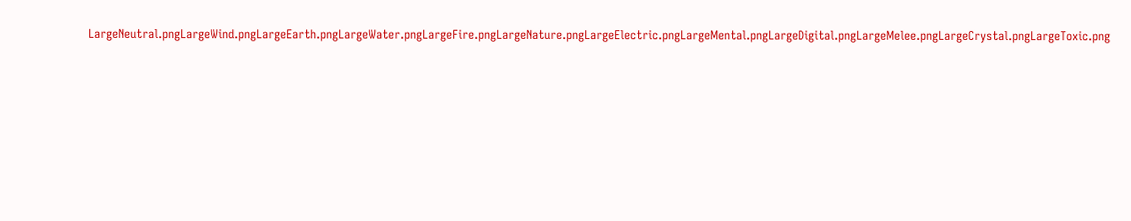LargeNeutral.pngLargeWind.pngLargeEarth.pngLargeWater.pngLargeFire.pngLargeNature.pngLargeElectric.pngLargeMental.pngLargeDigital.pngLargeMelee.pngLargeCrystal.pngLargeToxic.png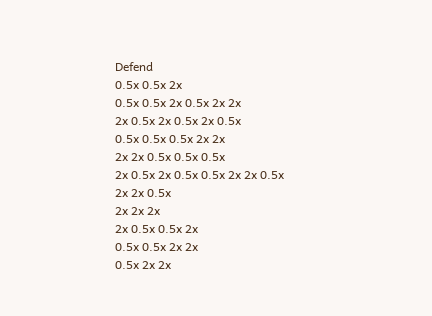Defend
0.5x 0.5x 2x
0.5x 0.5x 2x 0.5x 2x 2x
2x 0.5x 2x 0.5x 2x 0.5x
0.5x 0.5x 0.5x 2x 2x
2x 2x 0.5x 0.5x 0.5x
2x 0.5x 2x 0.5x 0.5x 2x 2x 0.5x
2x 2x 0.5x
2x 2x 2x
2x 0.5x 0.5x 2x
0.5x 0.5x 2x 2x
0.5x 2x 2x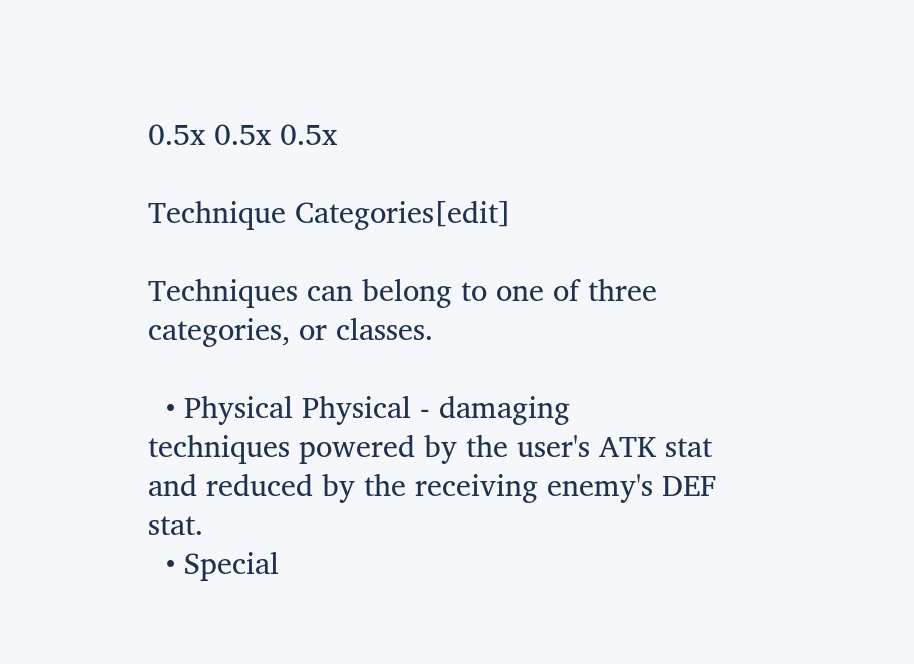0.5x 0.5x 0.5x

Technique Categories[edit]

Techniques can belong to one of three categories, or classes.

  • Physical Physical - damaging techniques powered by the user's ATK stat and reduced by the receiving enemy's DEF stat.
  • Special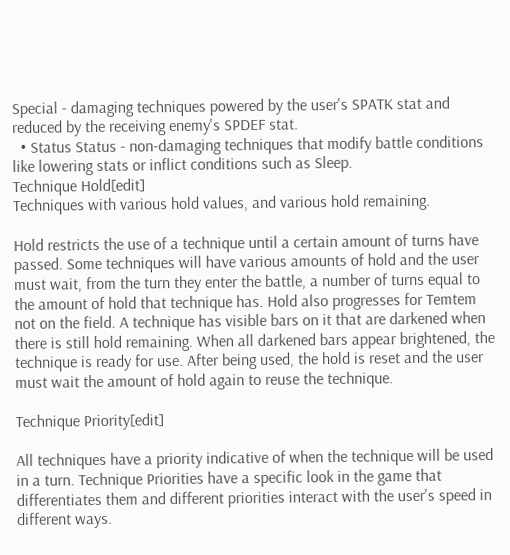Special - damaging techniques powered by the user's SPATK stat and reduced by the receiving enemy's SPDEF stat.
  • Status Status - non-damaging techniques that modify battle conditions like lowering stats or inflict conditions such as Sleep.
Technique Hold[edit]
Techniques with various hold values, and various hold remaining.

Hold restricts the use of a technique until a certain amount of turns have passed. Some techniques will have various amounts of hold and the user must wait, from the turn they enter the battle, a number of turns equal to the amount of hold that technique has. Hold also progresses for Temtem not on the field. A technique has visible bars on it that are darkened when there is still hold remaining. When all darkened bars appear brightened, the technique is ready for use. After being used, the hold is reset and the user must wait the amount of hold again to reuse the technique.

Technique Priority[edit]

All techniques have a priority indicative of when the technique will be used in a turn. Technique Priorities have a specific look in the game that differentiates them and different priorities interact with the user's speed in different ways.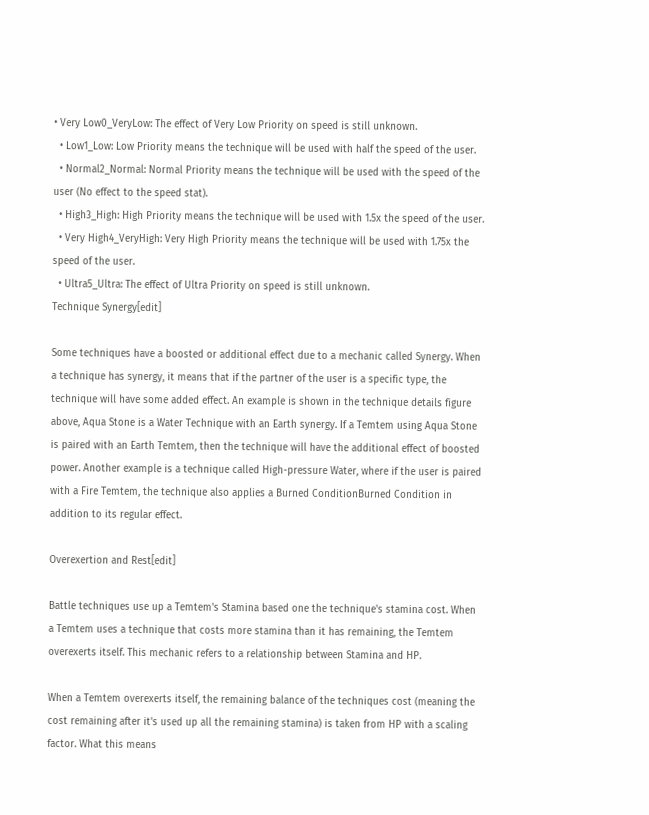• Very Low0_VeryLow: The effect of Very Low Priority on speed is still unknown.
  • Low1_Low: Low Priority means the technique will be used with half the speed of the user.
  • Normal2_Normal: Normal Priority means the technique will be used with the speed of the user (No effect to the speed stat).
  • High3_High: High Priority means the technique will be used with 1.5x the speed of the user.
  • Very High4_VeryHigh: Very High Priority means the technique will be used with 1.75x the speed of the user.
  • Ultra5_Ultra: The effect of Ultra Priority on speed is still unknown.
Technique Synergy[edit]

Some techniques have a boosted or additional effect due to a mechanic called Synergy. When a technique has synergy, it means that if the partner of the user is a specific type, the technique will have some added effect. An example is shown in the technique details figure above, Aqua Stone is a Water Technique with an Earth synergy. If a Temtem using Aqua Stone is paired with an Earth Temtem, then the technique will have the additional effect of boosted power. Another example is a technique called High-pressure Water, where if the user is paired with a Fire Temtem, the technique also applies a Burned ConditionBurned Condition in addition to its regular effect.

Overexertion and Rest[edit]

Battle techniques use up a Temtem's Stamina based one the technique's stamina cost. When a Temtem uses a technique that costs more stamina than it has remaining, the Temtem overexerts itself. This mechanic refers to a relationship between Stamina and HP.

When a Temtem overexerts itself, the remaining balance of the techniques cost (meaning the cost remaining after it's used up all the remaining stamina) is taken from HP with a scaling factor. What this means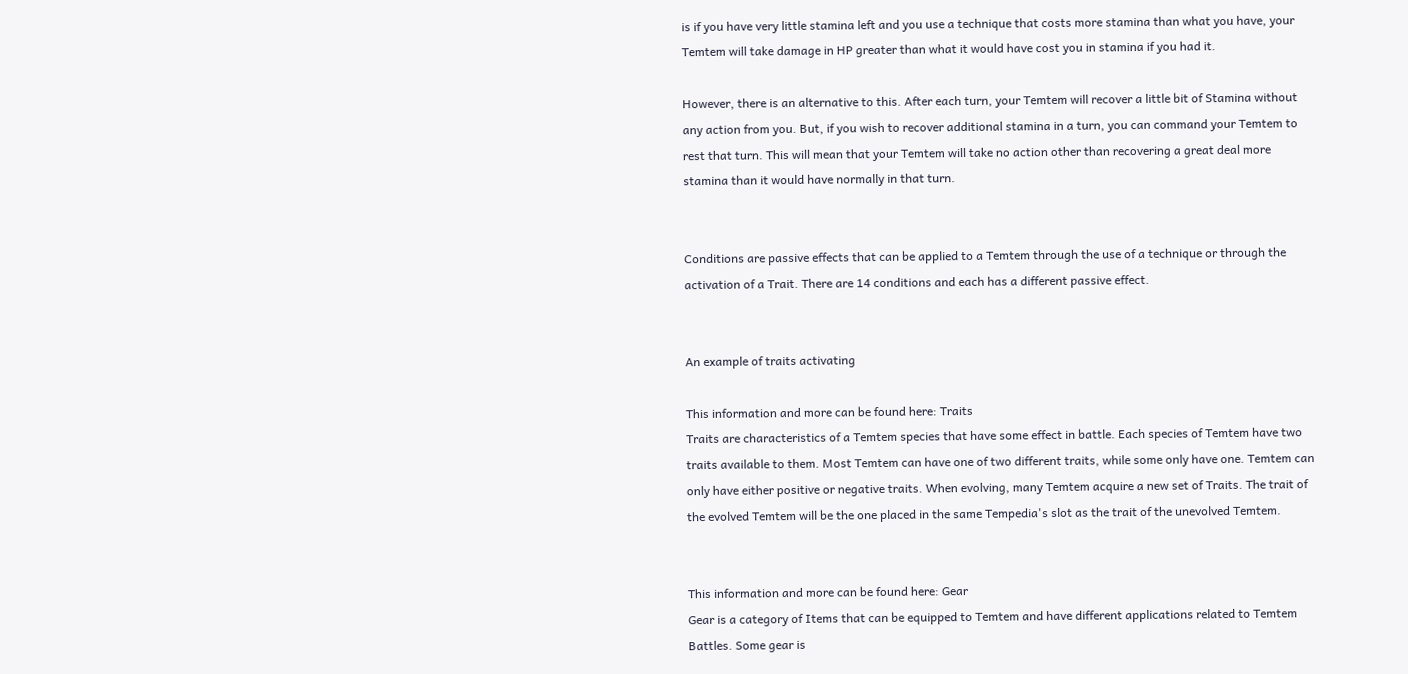is if you have very little stamina left and you use a technique that costs more stamina than what you have, your Temtem will take damage in HP greater than what it would have cost you in stamina if you had it.

However, there is an alternative to this. After each turn, your Temtem will recover a little bit of Stamina without any action from you. But, if you wish to recover additional stamina in a turn, you can command your Temtem to rest that turn. This will mean that your Temtem will take no action other than recovering a great deal more stamina than it would have normally in that turn.


Conditions are passive effects that can be applied to a Temtem through the use of a technique or through the activation of a Trait. There are 14 conditions and each has a different passive effect.


An example of traits activating

This information and more can be found here: Traits
Traits are characteristics of a Temtem species that have some effect in battle. Each species of Temtem have two traits available to them. Most Temtem can have one of two different traits, while some only have one. Temtem can only have either positive or negative traits. When evolving, many Temtem acquire a new set of Traits. The trait of the evolved Temtem will be the one placed in the same Tempedia's slot as the trait of the unevolved Temtem.


This information and more can be found here: Gear
Gear is a category of Items that can be equipped to Temtem and have different applications related to Temtem Battles. Some gear is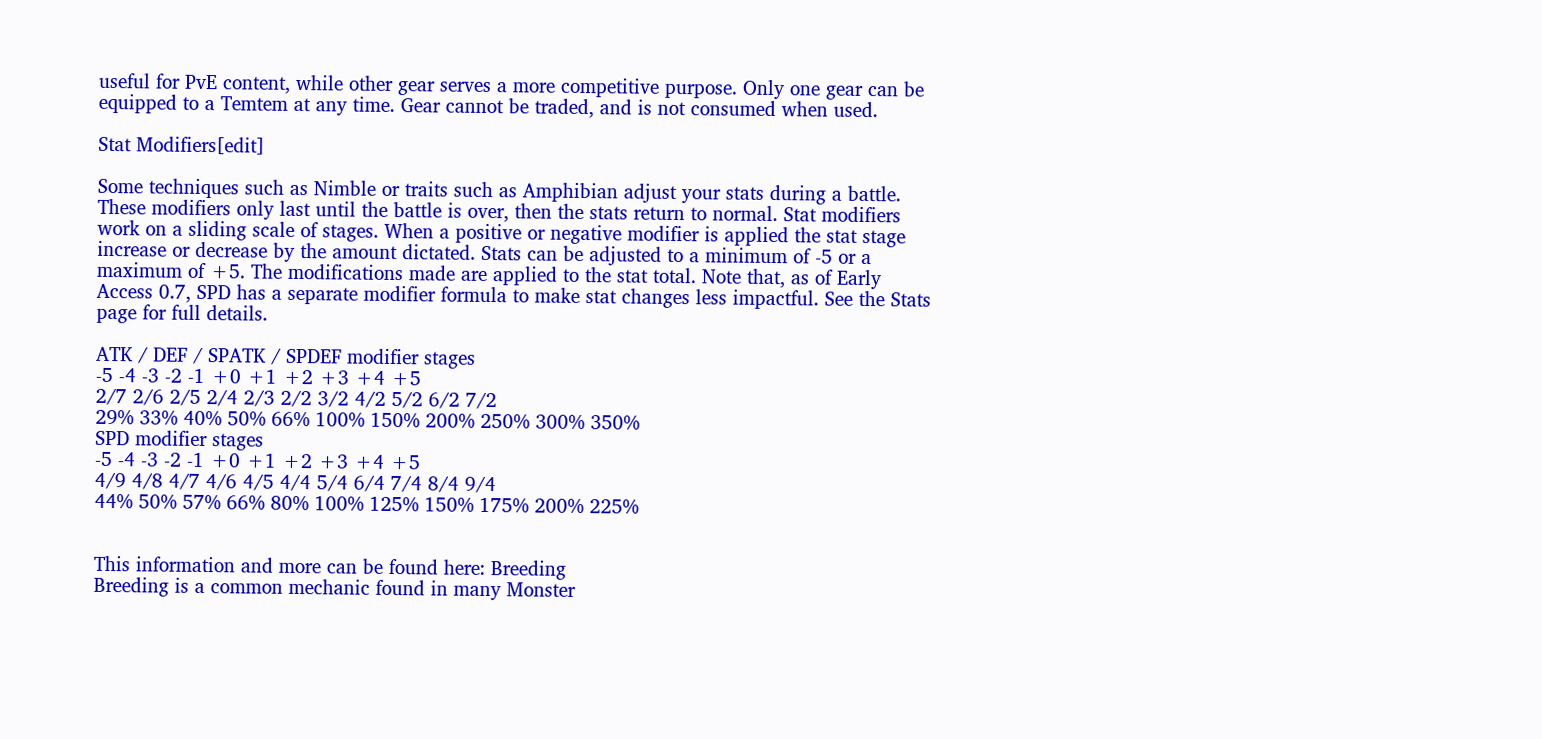useful for PvE content, while other gear serves a more competitive purpose. Only one gear can be equipped to a Temtem at any time. Gear cannot be traded, and is not consumed when used.

Stat Modifiers[edit]

Some techniques such as Nimble or traits such as Amphibian adjust your stats during a battle. These modifiers only last until the battle is over, then the stats return to normal. Stat modifiers work on a sliding scale of stages. When a positive or negative modifier is applied the stat stage increase or decrease by the amount dictated. Stats can be adjusted to a minimum of -5 or a maximum of +5. The modifications made are applied to the stat total. Note that, as of Early Access 0.7, SPD has a separate modifier formula to make stat changes less impactful. See the Stats page for full details.

ATK / DEF / SPATK / SPDEF modifier stages
-5 -4 -3 -2 -1 +0 +1 +2 +3 +4 +5
2/7 2/6 2/5 2/4 2/3 2/2 3/2 4/2 5/2 6/2 7/2
29% 33% 40% 50% 66% 100% 150% 200% 250% 300% 350%
SPD modifier stages
-5 -4 -3 -2 -1 +0 +1 +2 +3 +4 +5
4/9 4/8 4/7 4/6 4/5 4/4 5/4 6/4 7/4 8/4 9/4
44% 50% 57% 66% 80% 100% 125% 150% 175% 200% 225%


This information and more can be found here: Breeding
Breeding is a common mechanic found in many Monster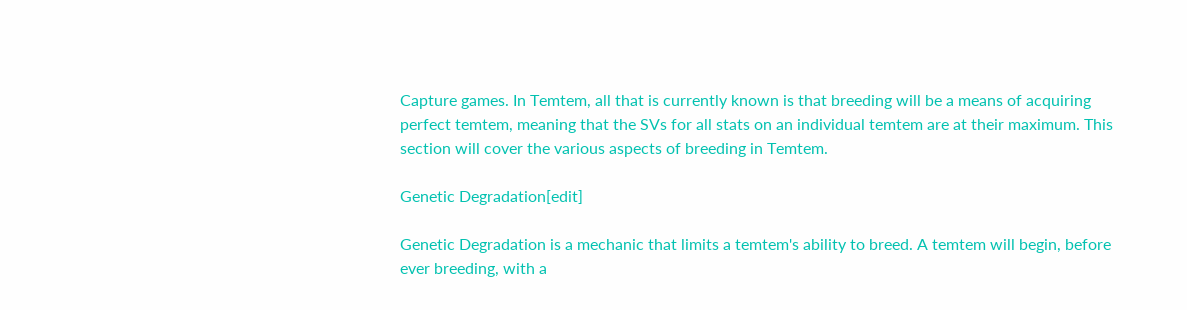Capture games. In Temtem, all that is currently known is that breeding will be a means of acquiring perfect temtem, meaning that the SVs for all stats on an individual temtem are at their maximum. This section will cover the various aspects of breeding in Temtem.

Genetic Degradation[edit]

Genetic Degradation is a mechanic that limits a temtem's ability to breed. A temtem will begin, before ever breeding, with a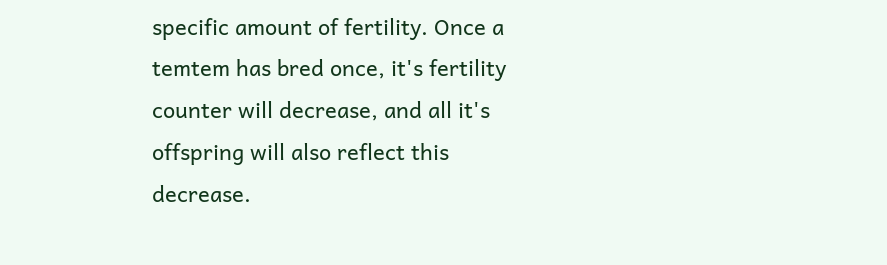specific amount of fertility. Once a temtem has bred once, it's fertility counter will decrease, and all it's offspring will also reflect this decrease.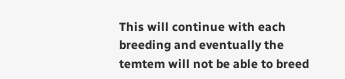This will continue with each breeding and eventually the temtem will not be able to breed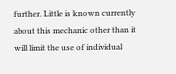further. Little is known currently about this mechanic other than it will limit the use of individual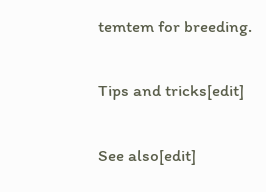temtem for breeding.

Tips and tricks[edit]

See also[edit]